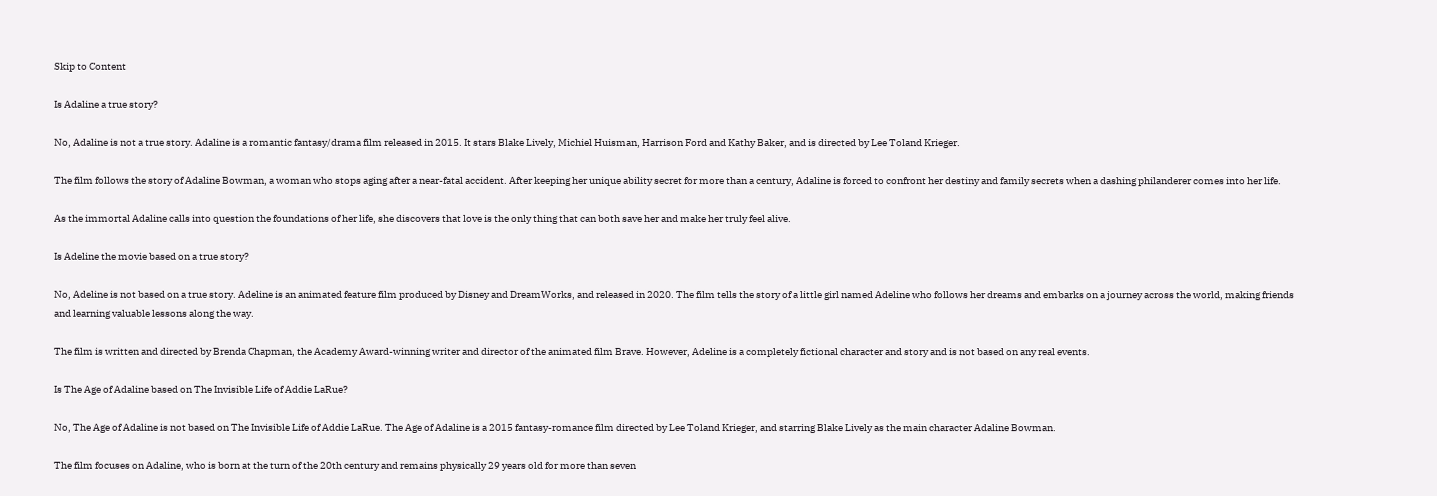Skip to Content

Is Adaline a true story?

No, Adaline is not a true story. Adaline is a romantic fantasy/drama film released in 2015. It stars Blake Lively, Michiel Huisman, Harrison Ford and Kathy Baker, and is directed by Lee Toland Krieger.

The film follows the story of Adaline Bowman, a woman who stops aging after a near-fatal accident. After keeping her unique ability secret for more than a century, Adaline is forced to confront her destiny and family secrets when a dashing philanderer comes into her life.

As the immortal Adaline calls into question the foundations of her life, she discovers that love is the only thing that can both save her and make her truly feel alive.

Is Adeline the movie based on a true story?

No, Adeline is not based on a true story. Adeline is an animated feature film produced by Disney and DreamWorks, and released in 2020. The film tells the story of a little girl named Adeline who follows her dreams and embarks on a journey across the world, making friends and learning valuable lessons along the way.

The film is written and directed by Brenda Chapman, the Academy Award-winning writer and director of the animated film Brave. However, Adeline is a completely fictional character and story and is not based on any real events.

Is The Age of Adaline based on The Invisible Life of Addie LaRue?

No, The Age of Adaline is not based on The Invisible Life of Addie LaRue. The Age of Adaline is a 2015 fantasy-romance film directed by Lee Toland Krieger, and starring Blake Lively as the main character Adaline Bowman.

The film focuses on Adaline, who is born at the turn of the 20th century and remains physically 29 years old for more than seven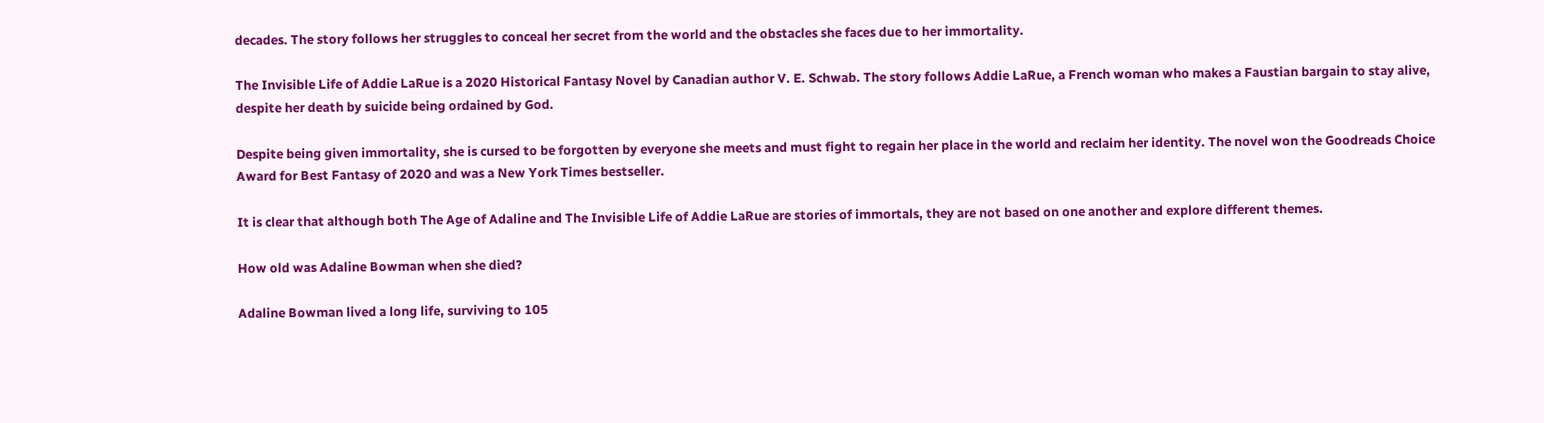decades. The story follows her struggles to conceal her secret from the world and the obstacles she faces due to her immortality.

The Invisible Life of Addie LaRue is a 2020 Historical Fantasy Novel by Canadian author V. E. Schwab. The story follows Addie LaRue, a French woman who makes a Faustian bargain to stay alive, despite her death by suicide being ordained by God.

Despite being given immortality, she is cursed to be forgotten by everyone she meets and must fight to regain her place in the world and reclaim her identity. The novel won the Goodreads Choice Award for Best Fantasy of 2020 and was a New York Times bestseller.

It is clear that although both The Age of Adaline and The Invisible Life of Addie LaRue are stories of immortals, they are not based on one another and explore different themes.

How old was Adaline Bowman when she died?

Adaline Bowman lived a long life, surviving to 105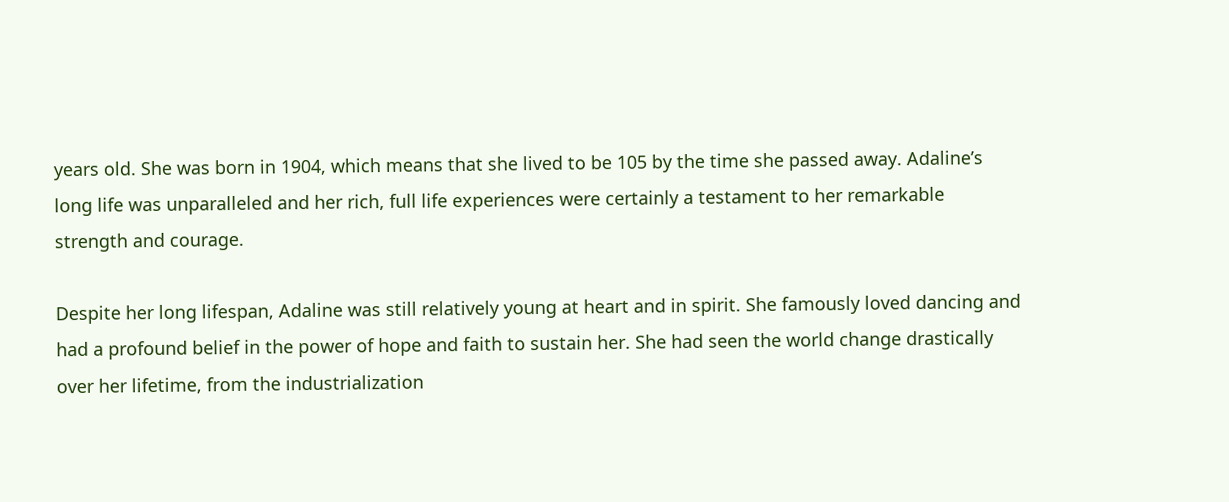years old. She was born in 1904, which means that she lived to be 105 by the time she passed away. Adaline’s long life was unparalleled and her rich, full life experiences were certainly a testament to her remarkable strength and courage.

Despite her long lifespan, Adaline was still relatively young at heart and in spirit. She famously loved dancing and had a profound belief in the power of hope and faith to sustain her. She had seen the world change drastically over her lifetime, from the industrialization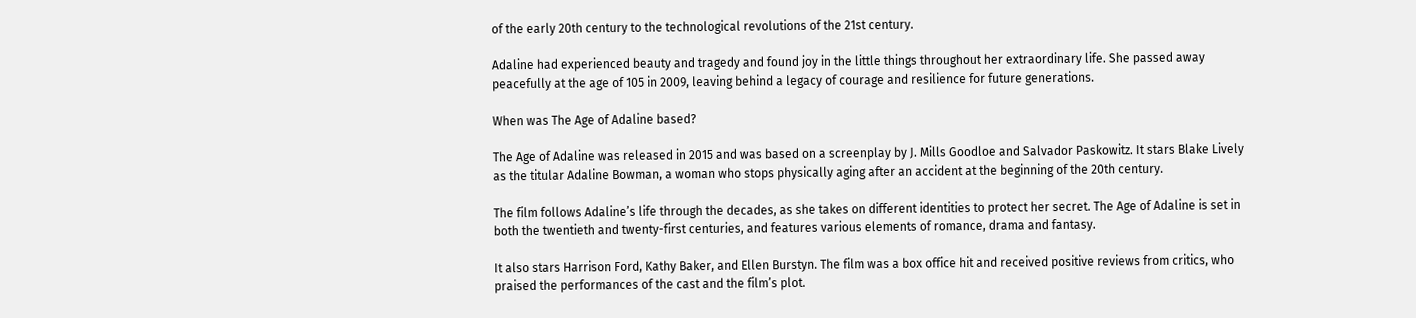of the early 20th century to the technological revolutions of the 21st century.

Adaline had experienced beauty and tragedy and found joy in the little things throughout her extraordinary life. She passed away peacefully at the age of 105 in 2009, leaving behind a legacy of courage and resilience for future generations.

When was The Age of Adaline based?

The Age of Adaline was released in 2015 and was based on a screenplay by J. Mills Goodloe and Salvador Paskowitz. It stars Blake Lively as the titular Adaline Bowman, a woman who stops physically aging after an accident at the beginning of the 20th century.

The film follows Adaline’s life through the decades, as she takes on different identities to protect her secret. The Age of Adaline is set in both the twentieth and twenty-first centuries, and features various elements of romance, drama and fantasy.

It also stars Harrison Ford, Kathy Baker, and Ellen Burstyn. The film was a box office hit and received positive reviews from critics, who praised the performances of the cast and the film’s plot.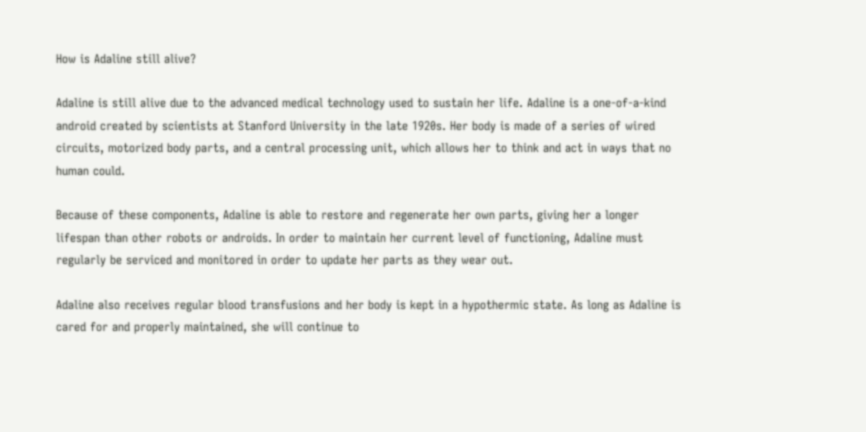How is Adaline still alive?

Adaline is still alive due to the advanced medical technology used to sustain her life. Adaline is a one-of-a-kind android created by scientists at Stanford University in the late 1920s. Her body is made of a series of wired circuits, motorized body parts, and a central processing unit, which allows her to think and act in ways that no human could.

Because of these components, Adaline is able to restore and regenerate her own parts, giving her a longer lifespan than other robots or androids. In order to maintain her current level of functioning, Adaline must regularly be serviced and monitored in order to update her parts as they wear out.

Adaline also receives regular blood transfusions and her body is kept in a hypothermic state. As long as Adaline is cared for and properly maintained, she will continue to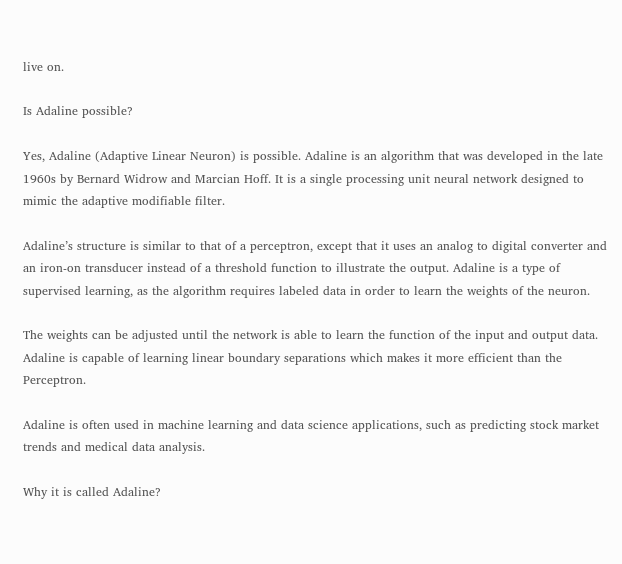live on.

Is Adaline possible?

Yes, Adaline (Adaptive Linear Neuron) is possible. Adaline is an algorithm that was developed in the late 1960s by Bernard Widrow and Marcian Hoff. It is a single processing unit neural network designed to mimic the adaptive modifiable filter.

Adaline’s structure is similar to that of a perceptron, except that it uses an analog to digital converter and an iron-on transducer instead of a threshold function to illustrate the output. Adaline is a type of supervised learning, as the algorithm requires labeled data in order to learn the weights of the neuron.

The weights can be adjusted until the network is able to learn the function of the input and output data. Adaline is capable of learning linear boundary separations which makes it more efficient than the Perceptron.

Adaline is often used in machine learning and data science applications, such as predicting stock market trends and medical data analysis.

Why it is called Adaline?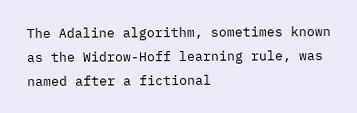The Adaline algorithm, sometimes known as the Widrow-Hoff learning rule, was named after a fictional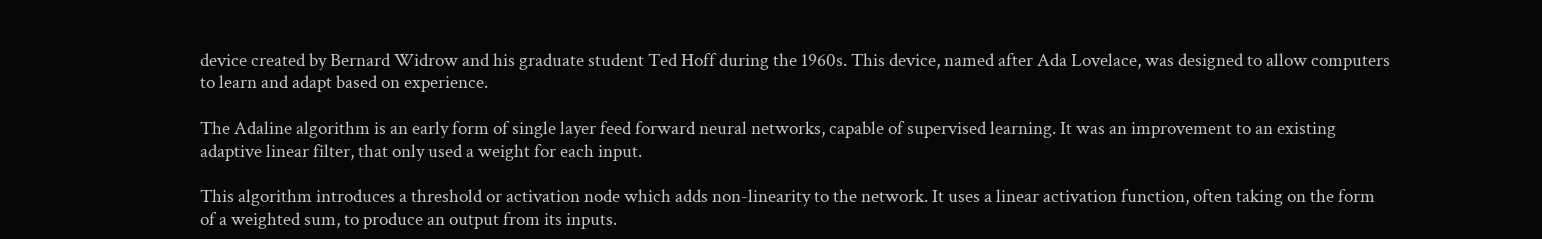device created by Bernard Widrow and his graduate student Ted Hoff during the 1960s. This device, named after Ada Lovelace, was designed to allow computers to learn and adapt based on experience.

The Adaline algorithm is an early form of single layer feed forward neural networks, capable of supervised learning. It was an improvement to an existing adaptive linear filter, that only used a weight for each input.

This algorithm introduces a threshold or activation node which adds non-linearity to the network. It uses a linear activation function, often taking on the form of a weighted sum, to produce an output from its inputs.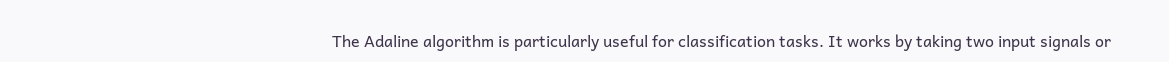The Adaline algorithm is particularly useful for classification tasks. It works by taking two input signals or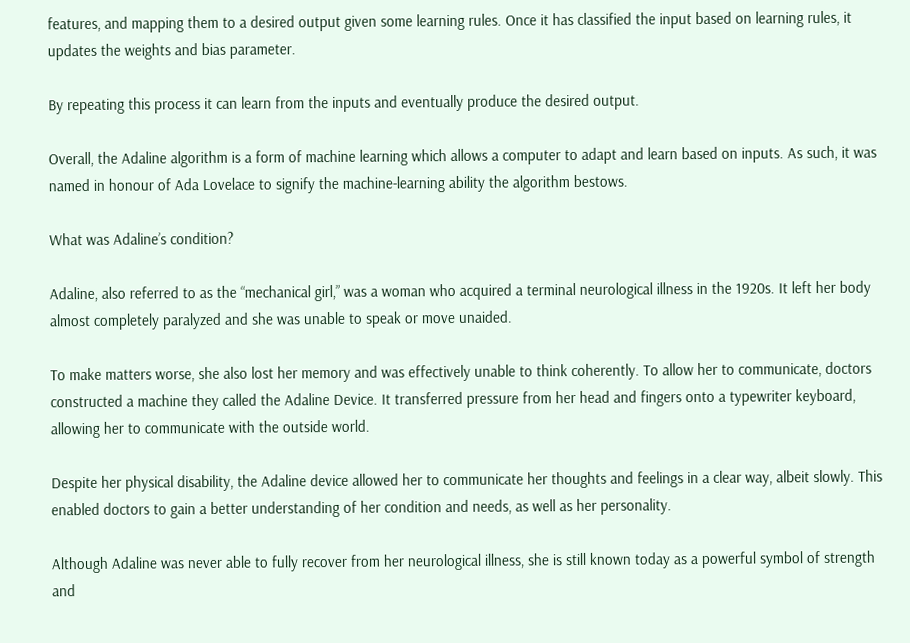features, and mapping them to a desired output given some learning rules. Once it has classified the input based on learning rules, it updates the weights and bias parameter.

By repeating this process it can learn from the inputs and eventually produce the desired output.

Overall, the Adaline algorithm is a form of machine learning which allows a computer to adapt and learn based on inputs. As such, it was named in honour of Ada Lovelace to signify the machine-learning ability the algorithm bestows.

What was Adaline’s condition?

Adaline, also referred to as the “mechanical girl,” was a woman who acquired a terminal neurological illness in the 1920s. It left her body almost completely paralyzed and she was unable to speak or move unaided.

To make matters worse, she also lost her memory and was effectively unable to think coherently. To allow her to communicate, doctors constructed a machine they called the Adaline Device. It transferred pressure from her head and fingers onto a typewriter keyboard, allowing her to communicate with the outside world.

Despite her physical disability, the Adaline device allowed her to communicate her thoughts and feelings in a clear way, albeit slowly. This enabled doctors to gain a better understanding of her condition and needs, as well as her personality.

Although Adaline was never able to fully recover from her neurological illness, she is still known today as a powerful symbol of strength and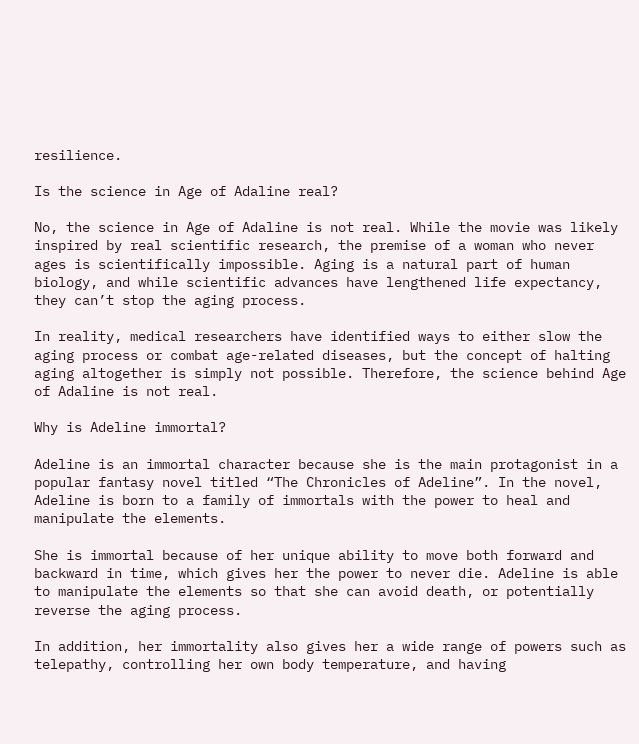resilience.

Is the science in Age of Adaline real?

No, the science in Age of Adaline is not real. While the movie was likely inspired by real scientific research, the premise of a woman who never ages is scientifically impossible. Aging is a natural part of human biology, and while scientific advances have lengthened life expectancy, they can’t stop the aging process.

In reality, medical researchers have identified ways to either slow the aging process or combat age-related diseases, but the concept of halting aging altogether is simply not possible. Therefore, the science behind Age of Adaline is not real.

Why is Adeline immortal?

Adeline is an immortal character because she is the main protagonist in a popular fantasy novel titled “The Chronicles of Adeline”. In the novel, Adeline is born to a family of immortals with the power to heal and manipulate the elements.

She is immortal because of her unique ability to move both forward and backward in time, which gives her the power to never die. Adeline is able to manipulate the elements so that she can avoid death, or potentially reverse the aging process.

In addition, her immortality also gives her a wide range of powers such as telepathy, controlling her own body temperature, and having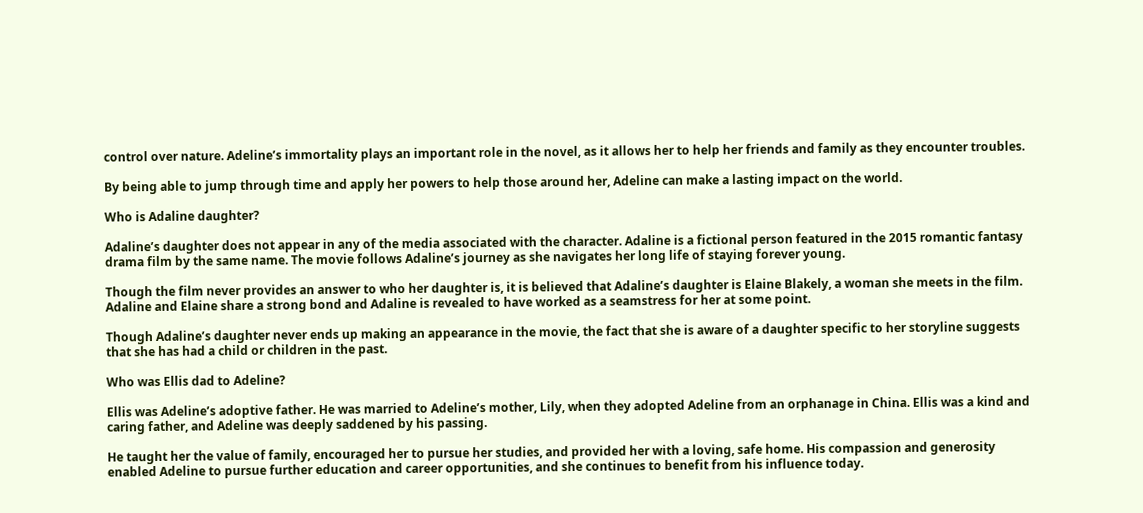control over nature. Adeline’s immortality plays an important role in the novel, as it allows her to help her friends and family as they encounter troubles.

By being able to jump through time and apply her powers to help those around her, Adeline can make a lasting impact on the world.

Who is Adaline daughter?

Adaline’s daughter does not appear in any of the media associated with the character. Adaline is a fictional person featured in the 2015 romantic fantasy drama film by the same name. The movie follows Adaline’s journey as she navigates her long life of staying forever young.

Though the film never provides an answer to who her daughter is, it is believed that Adaline’s daughter is Elaine Blakely, a woman she meets in the film. Adaline and Elaine share a strong bond and Adaline is revealed to have worked as a seamstress for her at some point.

Though Adaline’s daughter never ends up making an appearance in the movie, the fact that she is aware of a daughter specific to her storyline suggests that she has had a child or children in the past.

Who was Ellis dad to Adeline?

Ellis was Adeline’s adoptive father. He was married to Adeline’s mother, Lily, when they adopted Adeline from an orphanage in China. Ellis was a kind and caring father, and Adeline was deeply saddened by his passing.

He taught her the value of family, encouraged her to pursue her studies, and provided her with a loving, safe home. His compassion and generosity enabled Adeline to pursue further education and career opportunities, and she continues to benefit from his influence today.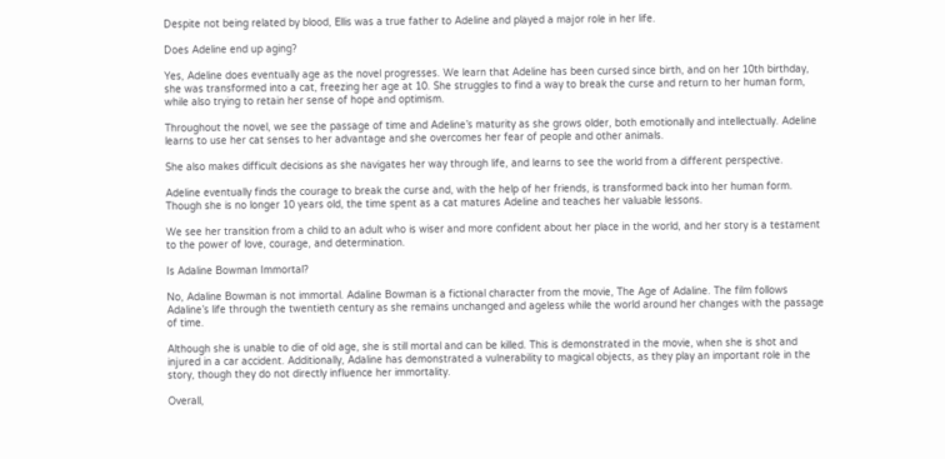Despite not being related by blood, Ellis was a true father to Adeline and played a major role in her life.

Does Adeline end up aging?

Yes, Adeline does eventually age as the novel progresses. We learn that Adeline has been cursed since birth, and on her 10th birthday, she was transformed into a cat, freezing her age at 10. She struggles to find a way to break the curse and return to her human form, while also trying to retain her sense of hope and optimism.

Throughout the novel, we see the passage of time and Adeline’s maturity as she grows older, both emotionally and intellectually. Adeline learns to use her cat senses to her advantage and she overcomes her fear of people and other animals.

She also makes difficult decisions as she navigates her way through life, and learns to see the world from a different perspective.

Adeline eventually finds the courage to break the curse and, with the help of her friends, is transformed back into her human form. Though she is no longer 10 years old, the time spent as a cat matures Adeline and teaches her valuable lessons.

We see her transition from a child to an adult who is wiser and more confident about her place in the world, and her story is a testament to the power of love, courage, and determination.

Is Adaline Bowman Immortal?

No, Adaline Bowman is not immortal. Adaline Bowman is a fictional character from the movie, The Age of Adaline. The film follows Adaline’s life through the twentieth century as she remains unchanged and ageless while the world around her changes with the passage of time.

Although she is unable to die of old age, she is still mortal and can be killed. This is demonstrated in the movie, when she is shot and injured in a car accident. Additionally, Adaline has demonstrated a vulnerability to magical objects, as they play an important role in the story, though they do not directly influence her immortality.

Overall,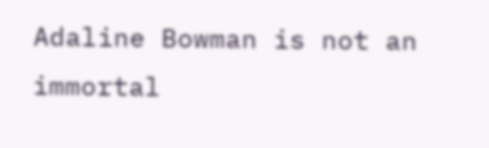Adaline Bowman is not an immortal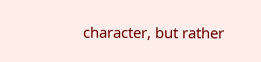character, but rather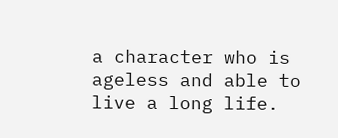a character who is ageless and able to live a long life.